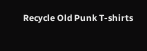Recycle Old Punk T-shirts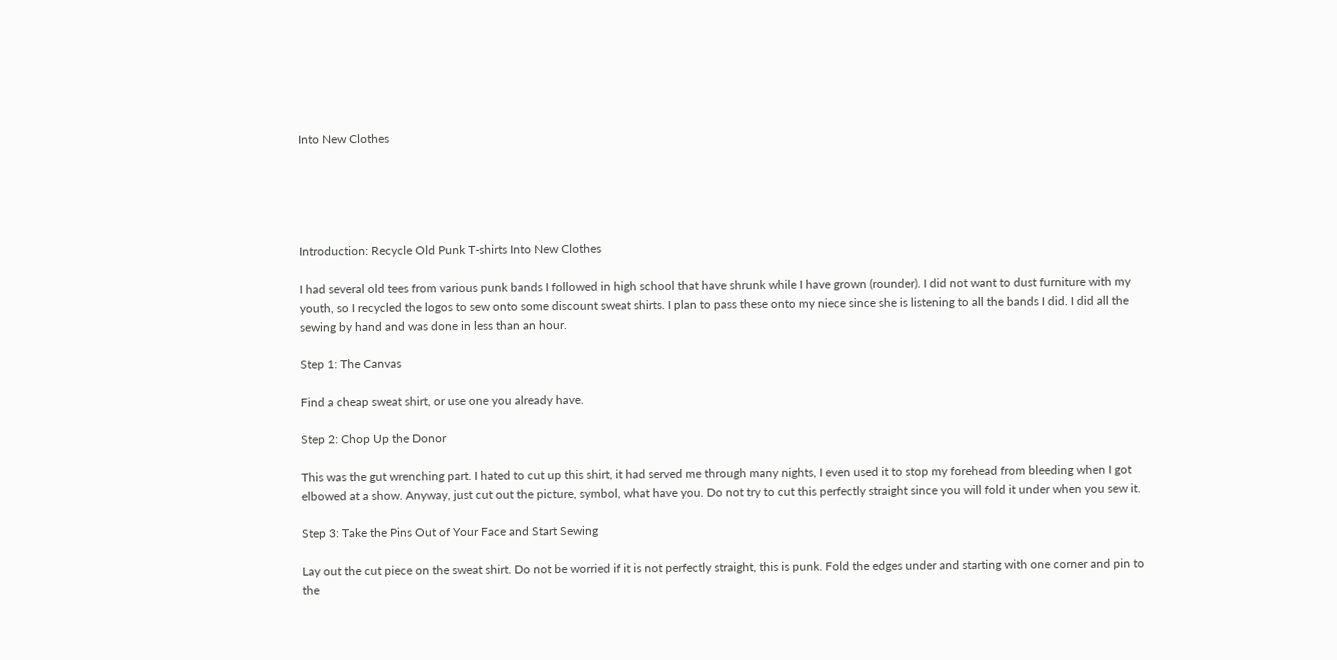Into New Clothes





Introduction: Recycle Old Punk T-shirts Into New Clothes

I had several old tees from various punk bands I followed in high school that have shrunk while I have grown (rounder). I did not want to dust furniture with my youth, so I recycled the logos to sew onto some discount sweat shirts. I plan to pass these onto my niece since she is listening to all the bands I did. I did all the sewing by hand and was done in less than an hour.

Step 1: The Canvas

Find a cheap sweat shirt, or use one you already have.

Step 2: Chop Up the Donor

This was the gut wrenching part. I hated to cut up this shirt, it had served me through many nights, I even used it to stop my forehead from bleeding when I got elbowed at a show. Anyway, just cut out the picture, symbol, what have you. Do not try to cut this perfectly straight since you will fold it under when you sew it.

Step 3: Take the Pins Out of Your Face and Start Sewing

Lay out the cut piece on the sweat shirt. Do not be worried if it is not perfectly straight, this is punk. Fold the edges under and starting with one corner and pin to the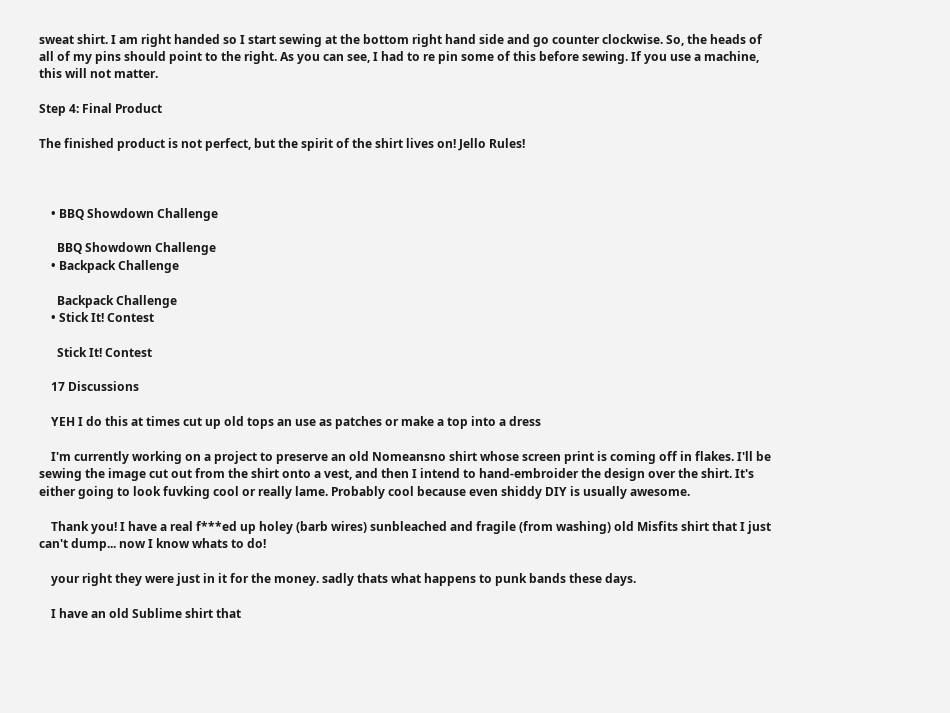sweat shirt. I am right handed so I start sewing at the bottom right hand side and go counter clockwise. So, the heads of all of my pins should point to the right. As you can see, I had to re pin some of this before sewing. If you use a machine, this will not matter.

Step 4: Final Product

The finished product is not perfect, but the spirit of the shirt lives on! Jello Rules!



    • BBQ Showdown Challenge

      BBQ Showdown Challenge
    • Backpack Challenge

      Backpack Challenge
    • Stick It! Contest

      Stick It! Contest

    17 Discussions

    YEH I do this at times cut up old tops an use as patches or make a top into a dress

    I'm currently working on a project to preserve an old Nomeansno shirt whose screen print is coming off in flakes. I'll be sewing the image cut out from the shirt onto a vest, and then I intend to hand-embroider the design over the shirt. It's either going to look fuvking cool or really lame. Probably cool because even shiddy DIY is usually awesome.

    Thank you! I have a real f***ed up holey (barb wires) sunbleached and fragile (from washing) old Misfits shirt that I just can't dump... now I know whats to do!

    your right they were just in it for the money. sadly thats what happens to punk bands these days.

    I have an old Sublime shirt that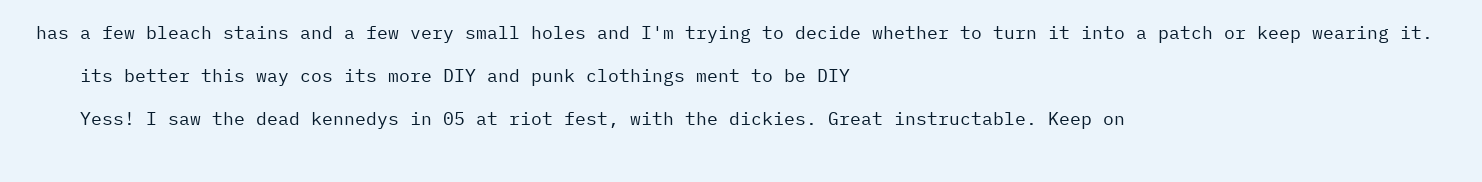has a few bleach stains and a few very small holes and I'm trying to decide whether to turn it into a patch or keep wearing it.

    its better this way cos its more DIY and punk clothings ment to be DIY

    Yess! I saw the dead kennedys in 05 at riot fest, with the dickies. Great instructable. Keep on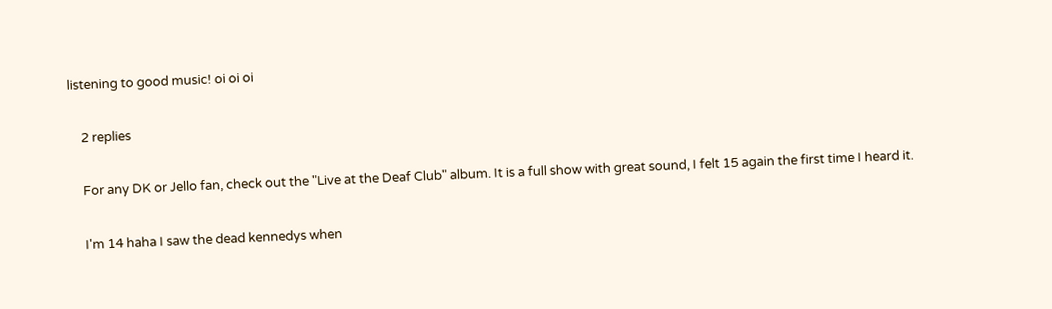listening to good music! oi oi oi

    2 replies

    For any DK or Jello fan, check out the "Live at the Deaf Club" album. It is a full show with great sound, I felt 15 again the first time I heard it.

    I'm 14 haha I saw the dead kennedys when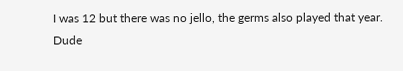I was 12 but there was no jello, the germs also played that year. Dude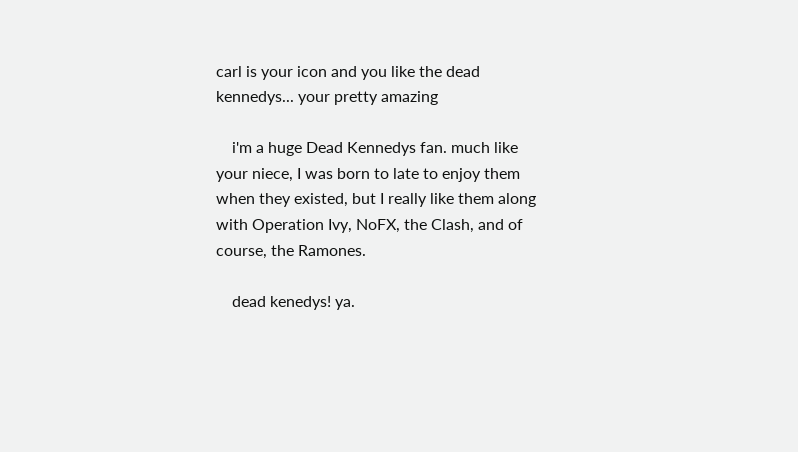carl is your icon and you like the dead kennedys... your pretty amazing

    i'm a huge Dead Kennedys fan. much like your niece, I was born to late to enjoy them when they existed, but I really like them along with Operation Ivy, NoFX, the Clash, and of course, the Ramones.

    dead kenedys! ya.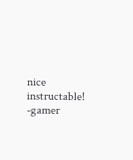nice instructable! -gamer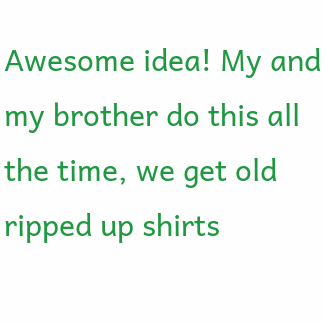Awesome idea! My and my brother do this all the time, we get old ripped up shirts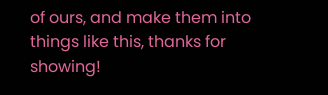of ours, and make them into things like this, thanks for showing!